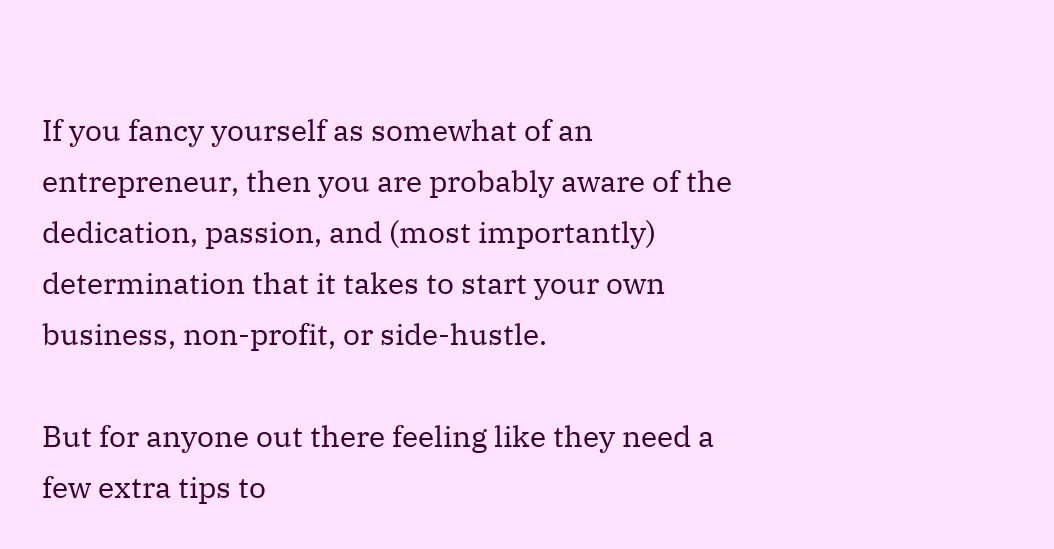If you fancy yourself as somewhat of an entrepreneur, then you are probably aware of the dedication, passion, and (most importantly) determination that it takes to start your own business, non-profit, or side-hustle.

But for anyone out there feeling like they need a few extra tips to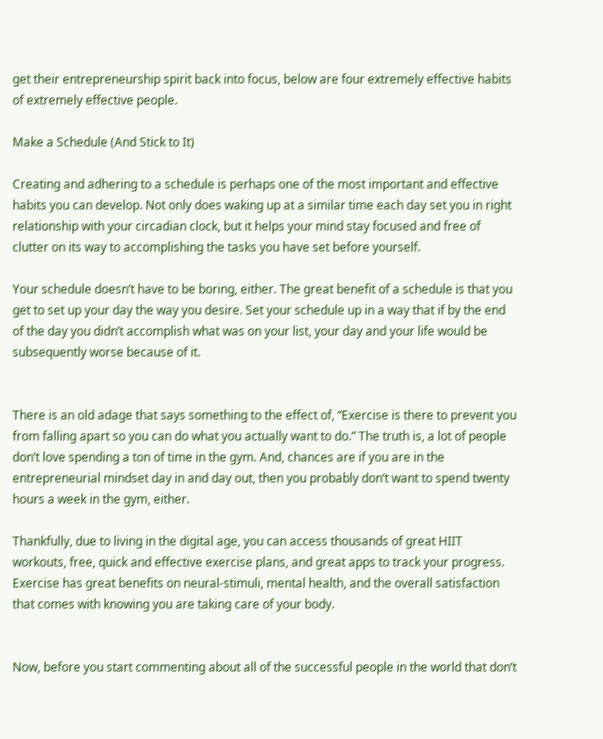get their entrepreneurship spirit back into focus, below are four extremely effective habits of extremely effective people.

Make a Schedule (And Stick to It)

Creating and adhering to a schedule is perhaps one of the most important and effective habits you can develop. Not only does waking up at a similar time each day set you in right relationship with your circadian clock, but it helps your mind stay focused and free of clutter on its way to accomplishing the tasks you have set before yourself.

Your schedule doesn’t have to be boring, either. The great benefit of a schedule is that you get to set up your day the way you desire. Set your schedule up in a way that if by the end of the day you didn’t accomplish what was on your list, your day and your life would be subsequently worse because of it.


There is an old adage that says something to the effect of, “Exercise is there to prevent you from falling apart so you can do what you actually want to do.” The truth is, a lot of people don’t love spending a ton of time in the gym. And, chances are if you are in the entrepreneurial mindset day in and day out, then you probably don’t want to spend twenty hours a week in the gym, either.

Thankfully, due to living in the digital age, you can access thousands of great HIIT workouts, free, quick and effective exercise plans, and great apps to track your progress. Exercise has great benefits on neural-stimuli, mental health, and the overall satisfaction that comes with knowing you are taking care of your body.


Now, before you start commenting about all of the successful people in the world that don’t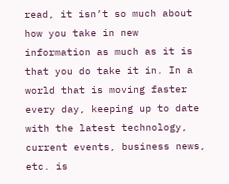read, it isn’t so much about how you take in new information as much as it is that you do take it in. In a world that is moving faster every day, keeping up to date with the latest technology, current events, business news, etc. is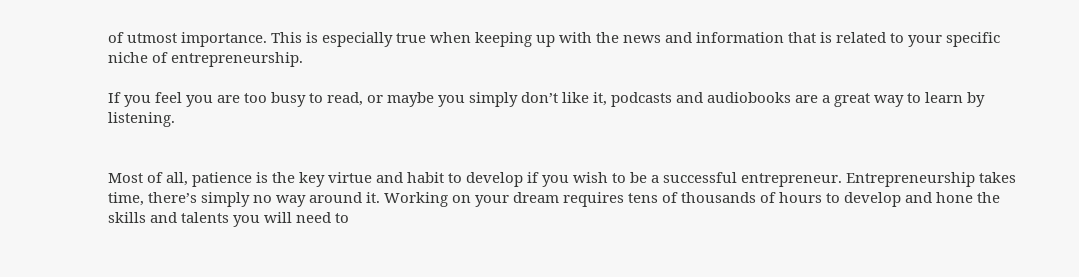of utmost importance. This is especially true when keeping up with the news and information that is related to your specific niche of entrepreneurship.

If you feel you are too busy to read, or maybe you simply don’t like it, podcasts and audiobooks are a great way to learn by listening.


Most of all, patience is the key virtue and habit to develop if you wish to be a successful entrepreneur. Entrepreneurship takes time, there’s simply no way around it. Working on your dream requires tens of thousands of hours to develop and hone the skills and talents you will need to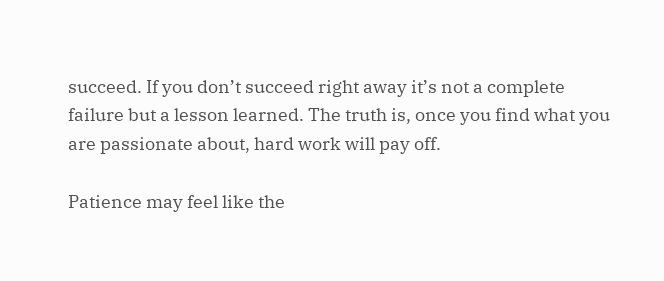succeed. If you don’t succeed right away it’s not a complete failure but a lesson learned. The truth is, once you find what you are passionate about, hard work will pay off.

Patience may feel like the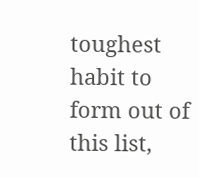toughest habit to form out of this list,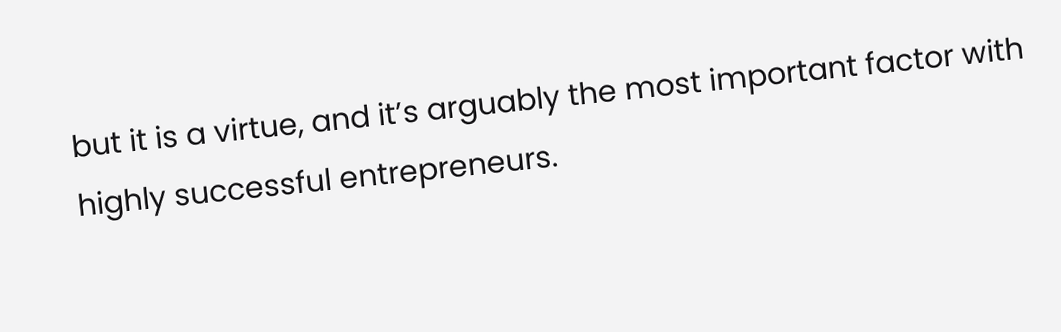but it is a virtue, and it’s arguably the most important factor with highly successful entrepreneurs.